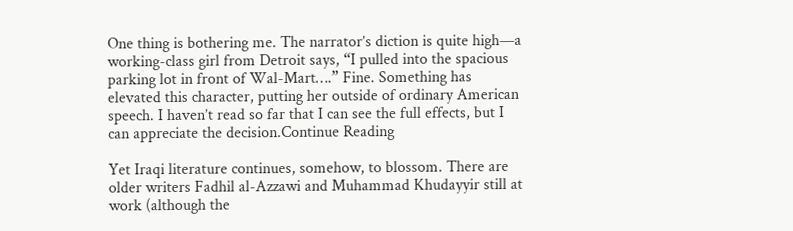One thing is bothering me. The narrator’s diction is quite high—a working-class girl from Detroit says, “I pulled into the spacious parking lot in front of Wal-Mart….” Fine. Something has elevated this character, putting her outside of ordinary American speech. I haven’t read so far that I can see the full effects, but I can appreciate the decision.Continue Reading

Yet Iraqi literature continues, somehow, to blossom. There are older writers Fadhil al-Azzawi and Muhammad Khudayyir still at work (although the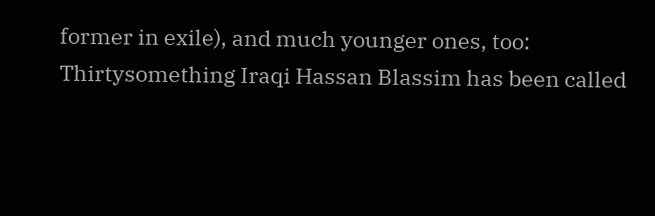former in exile), and much younger ones, too: Thirtysomething Iraqi Hassan Blassim has been called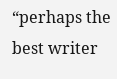“perhaps the best writer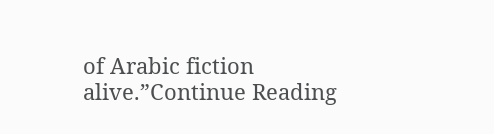of Arabic fiction alive.”Continue Reading